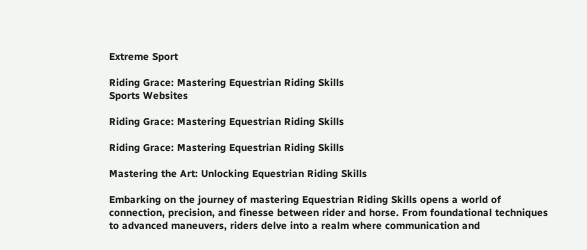Extreme Sport

Riding Grace: Mastering Equestrian Riding Skills
Sports Websites

Riding Grace: Mastering Equestrian Riding Skills

Riding Grace: Mastering Equestrian Riding Skills

Mastering the Art: Unlocking Equestrian Riding Skills

Embarking on the journey of mastering Equestrian Riding Skills opens a world of connection, precision, and finesse between rider and horse. From foundational techniques to advanced maneuvers, riders delve into a realm where communication and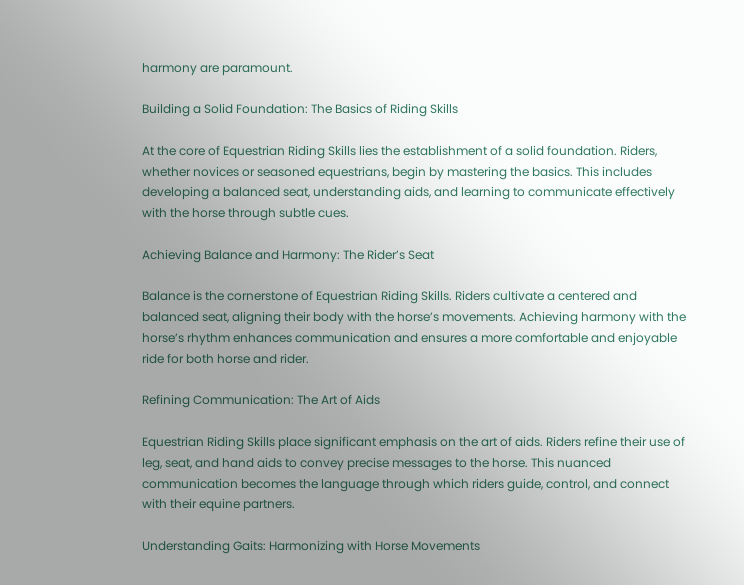harmony are paramount.

Building a Solid Foundation: The Basics of Riding Skills

At the core of Equestrian Riding Skills lies the establishment of a solid foundation. Riders, whether novices or seasoned equestrians, begin by mastering the basics. This includes developing a balanced seat, understanding aids, and learning to communicate effectively with the horse through subtle cues.

Achieving Balance and Harmony: The Rider’s Seat

Balance is the cornerstone of Equestrian Riding Skills. Riders cultivate a centered and balanced seat, aligning their body with the horse’s movements. Achieving harmony with the horse’s rhythm enhances communication and ensures a more comfortable and enjoyable ride for both horse and rider.

Refining Communication: The Art of Aids

Equestrian Riding Skills place significant emphasis on the art of aids. Riders refine their use of leg, seat, and hand aids to convey precise messages to the horse. This nuanced communication becomes the language through which riders guide, control, and connect with their equine partners.

Understanding Gaits: Harmonizing with Horse Movements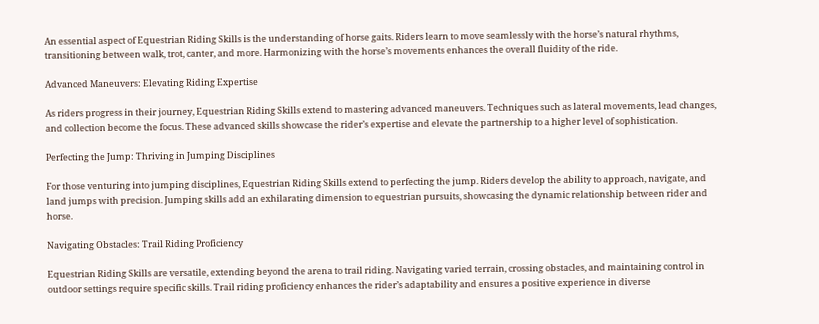An essential aspect of Equestrian Riding Skills is the understanding of horse gaits. Riders learn to move seamlessly with the horse’s natural rhythms, transitioning between walk, trot, canter, and more. Harmonizing with the horse’s movements enhances the overall fluidity of the ride.

Advanced Maneuvers: Elevating Riding Expertise

As riders progress in their journey, Equestrian Riding Skills extend to mastering advanced maneuvers. Techniques such as lateral movements, lead changes, and collection become the focus. These advanced skills showcase the rider’s expertise and elevate the partnership to a higher level of sophistication.

Perfecting the Jump: Thriving in Jumping Disciplines

For those venturing into jumping disciplines, Equestrian Riding Skills extend to perfecting the jump. Riders develop the ability to approach, navigate, and land jumps with precision. Jumping skills add an exhilarating dimension to equestrian pursuits, showcasing the dynamic relationship between rider and horse.

Navigating Obstacles: Trail Riding Proficiency

Equestrian Riding Skills are versatile, extending beyond the arena to trail riding. Navigating varied terrain, crossing obstacles, and maintaining control in outdoor settings require specific skills. Trail riding proficiency enhances the rider’s adaptability and ensures a positive experience in diverse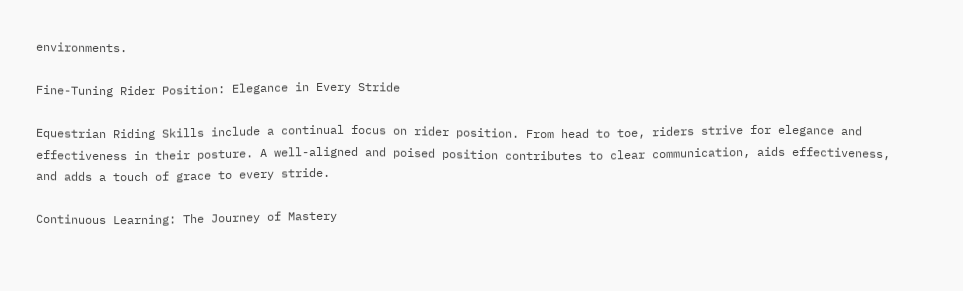environments.

Fine-Tuning Rider Position: Elegance in Every Stride

Equestrian Riding Skills include a continual focus on rider position. From head to toe, riders strive for elegance and effectiveness in their posture. A well-aligned and poised position contributes to clear communication, aids effectiveness, and adds a touch of grace to every stride.

Continuous Learning: The Journey of Mastery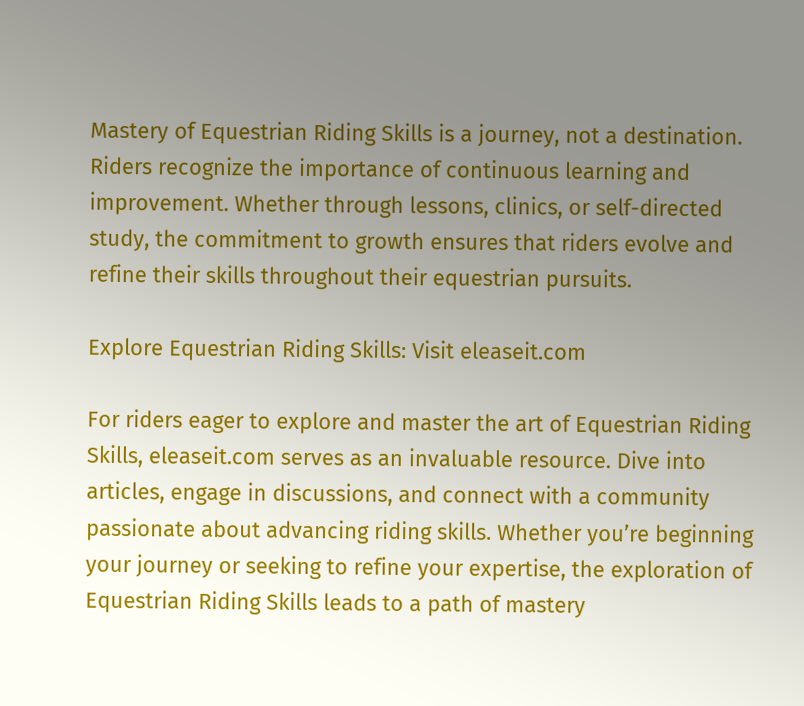Mastery of Equestrian Riding Skills is a journey, not a destination. Riders recognize the importance of continuous learning and improvement. Whether through lessons, clinics, or self-directed study, the commitment to growth ensures that riders evolve and refine their skills throughout their equestrian pursuits.

Explore Equestrian Riding Skills: Visit eleaseit.com

For riders eager to explore and master the art of Equestrian Riding Skills, eleaseit.com serves as an invaluable resource. Dive into articles, engage in discussions, and connect with a community passionate about advancing riding skills. Whether you’re beginning your journey or seeking to refine your expertise, the exploration of Equestrian Riding Skills leads to a path of mastery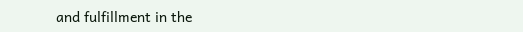and fulfillment in the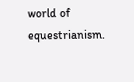world of equestrianism.